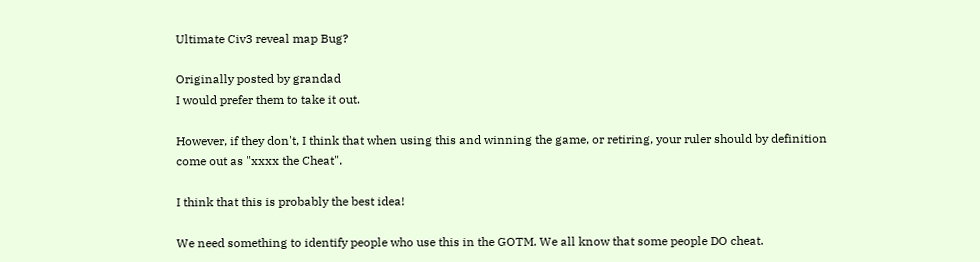Ultimate Civ3 reveal map Bug?

Originally posted by grandad
I would prefer them to take it out.

However, if they don't, I think that when using this and winning the game, or retiring, your ruler should by definition come out as "xxxx the Cheat".

I think that this is probably the best idea!

We need something to identify people who use this in the GOTM. We all know that some people DO cheat.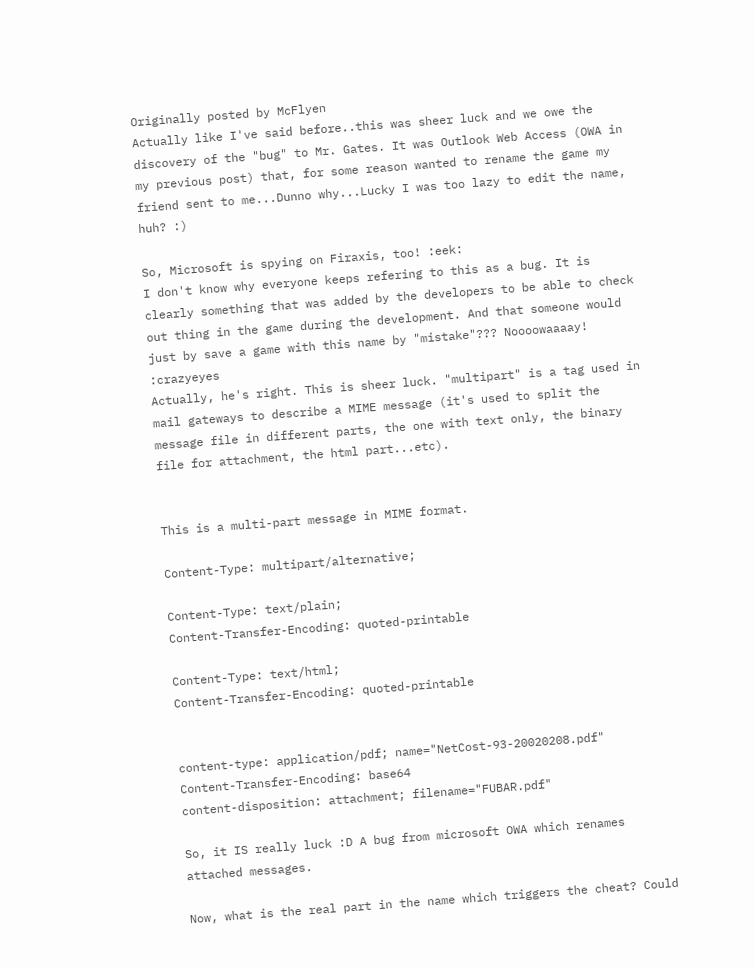Originally posted by McFlyen
Actually like I've said before..this was sheer luck and we owe the discovery of the "bug" to Mr. Gates. It was Outlook Web Access (OWA in my previous post) that, for some reason wanted to rename the game my friend sent to me...Dunno why...Lucky I was too lazy to edit the name, huh? :)

So, Microsoft is spying on Firaxis, too! :eek:
I don't know why everyone keeps refering to this as a bug. It is clearly something that was added by the developers to be able to check out thing in the game during the development. And that someone would just by save a game with this name by "mistake"??? Noooowaaaay! :crazyeyes
Actually, he's right. This is sheer luck. "multipart" is a tag used in mail gateways to describe a MIME message (it's used to split the message file in different parts, the one with text only, the binary file for attachment, the html part...etc).


This is a multi-part message in MIME format.

Content-Type: multipart/alternative;

Content-Type: text/plain;
Content-Transfer-Encoding: quoted-printable

Content-Type: text/html;
Content-Transfer-Encoding: quoted-printable


content-type: application/pdf; name="NetCost-93-20020208.pdf"
Content-Transfer-Encoding: base64
content-disposition: attachment; filename="FUBAR.pdf"

So, it IS really luck :D A bug from microsoft OWA which renames attached messages.

Now, what is the real part in the name which triggers the cheat? Could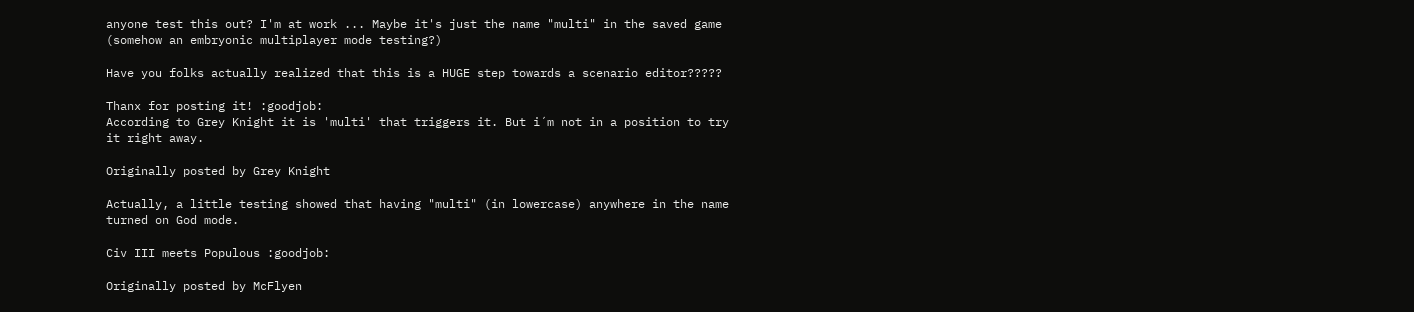anyone test this out? I'm at work ... Maybe it's just the name "multi" in the saved game (somehow an embryonic multiplayer mode testing?)

Have you folks actually realized that this is a HUGE step towards a scenario editor?????

Thanx for posting it! :goodjob:
According to Grey Knight it is 'multi' that triggers it. But i´m not in a position to try it right away.

Originally posted by Grey Knight

Actually, a little testing showed that having "multi" (in lowercase) anywhere in the name turned on God mode.

Civ III meets Populous :goodjob:

Originally posted by McFlyen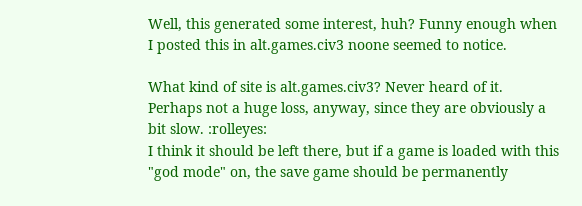Well, this generated some interest, huh? Funny enough when I posted this in alt.games.civ3 noone seemed to notice.

What kind of site is alt.games.civ3? Never heard of it. Perhaps not a huge loss, anyway, since they are obviously a bit slow. :rolleyes:
I think it should be left there, but if a game is loaded with this "god mode" on, the save game should be permanently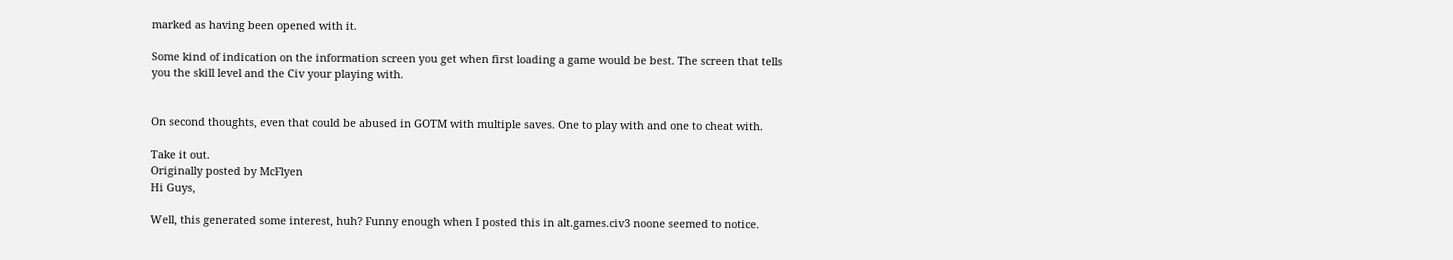marked as having been opened with it.

Some kind of indication on the information screen you get when first loading a game would be best. The screen that tells you the skill level and the Civ your playing with.


On second thoughts, even that could be abused in GOTM with multiple saves. One to play with and one to cheat with.

Take it out.
Originally posted by McFlyen
Hi Guys,

Well, this generated some interest, huh? Funny enough when I posted this in alt.games.civ3 noone seemed to notice.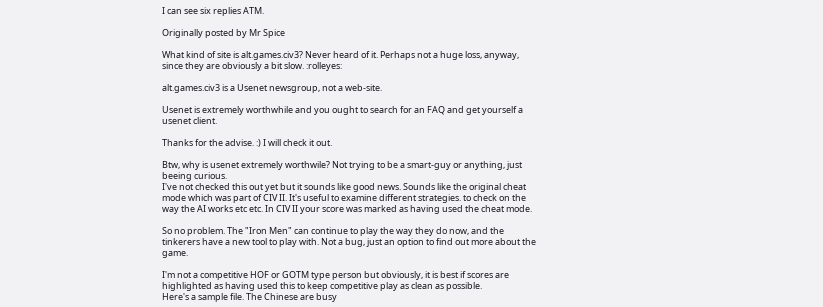I can see six replies ATM.

Originally posted by Mr Spice

What kind of site is alt.games.civ3? Never heard of it. Perhaps not a huge loss, anyway, since they are obviously a bit slow. :rolleyes:

alt.games.civ3 is a Usenet newsgroup, not a web-site.

Usenet is extremely worthwhile and you ought to search for an FAQ and get yourself a usenet client.

Thanks for the advise. :) I will check it out.

Btw, why is usenet extremely worthwile? Not trying to be a smart-guy or anything, just beeing curious.
I've not checked this out yet but it sounds like good news. Sounds like the original cheat mode which was part of CIV II. It's useful to examine different strategies. to check on the way the AI works etc etc. In CIV II your score was marked as having used the cheat mode.

So no problem. The "Iron Men" can continue to play the way they do now, and the tinkerers have a new tool to play with. Not a bug, just an option to find out more about the game.

I'm not a competitive HOF or GOTM type person but obviously, it is best if scores are highlighted as having used this to keep competitive play as clean as possible.
Here's a sample file. The Chinese are busy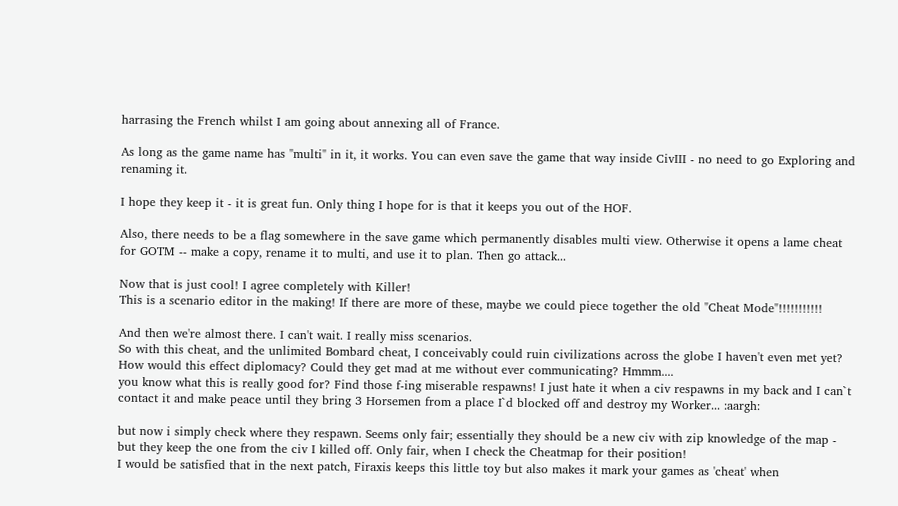harrasing the French whilst I am going about annexing all of France.

As long as the game name has "multi" in it, it works. You can even save the game that way inside CivIII - no need to go Exploring and renaming it.

I hope they keep it - it is great fun. Only thing I hope for is that it keeps you out of the HOF.

Also, there needs to be a flag somewhere in the save game which permanently disables multi view. Otherwise it opens a lame cheat for GOTM -- make a copy, rename it to multi, and use it to plan. Then go attack...

Now that is just cool! I agree completely with Killer!
This is a scenario editor in the making! If there are more of these, maybe we could piece together the old "Cheat Mode"!!!!!!!!!!!

And then we're almost there. I can't wait. I really miss scenarios.
So with this cheat, and the unlimited Bombard cheat, I conceivably could ruin civilizations across the globe I haven't even met yet? How would this effect diplomacy? Could they get mad at me without ever communicating? Hmmm....
you know what this is really good for? Find those f-ing miserable respawns! I just hate it when a civ respawns in my back and I can`t contact it and make peace until they bring 3 Horsemen from a place I`d blocked off and destroy my Worker... :aargh:

but now i simply check where they respawn. Seems only fair; essentially they should be a new civ with zip knowledge of the map - but they keep the one from the civ I killed off. Only fair, when I check the Cheatmap for their position!
I would be satisfied that in the next patch, Firaxis keeps this little toy but also makes it mark your games as 'cheat' when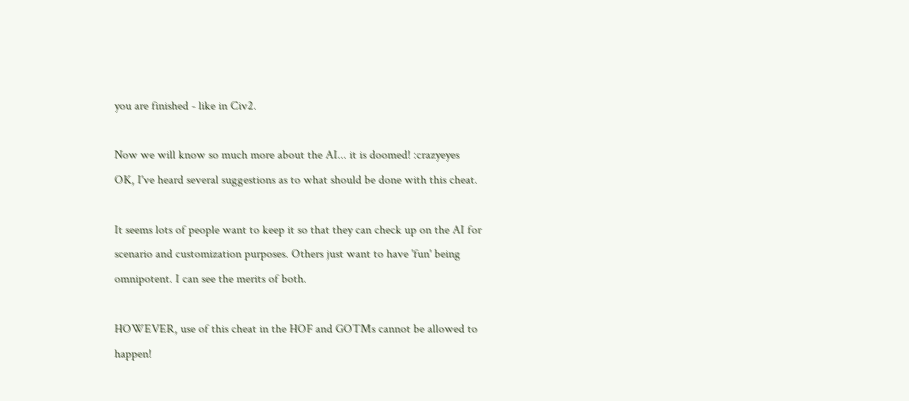you are finished - like in Civ2.

Now we will know so much more about the AI... it is doomed! :crazyeyes
OK, I've heard several suggestions as to what should be done with this cheat.

It seems lots of people want to keep it so that they can check up on the AI for scenario and customization purposes. Others just want to have 'fun' being omnipotent. I can see the merits of both.

HOWEVER, use of this cheat in the HOF and GOTMs cannot be allowed to happen!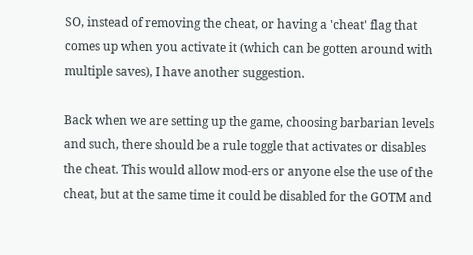SO, instead of removing the cheat, or having a 'cheat' flag that comes up when you activate it (which can be gotten around with multiple saves), I have another suggestion.

Back when we are setting up the game, choosing barbarian levels and such, there should be a rule toggle that activates or disables the cheat. This would allow mod-ers or anyone else the use of the cheat, but at the same time it could be disabled for the GOTM and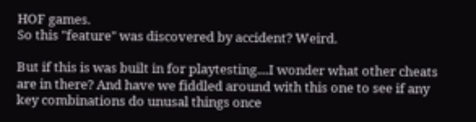HOF games.
So this "feature" was discovered by accident? Weird.

But if this is was built in for playtesting....I wonder what other cheats are in there? And have we fiddled around with this one to see if any key combinations do unusal things once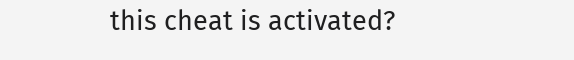this cheat is activated?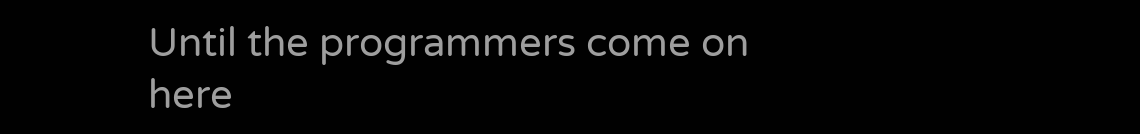Until the programmers come on here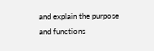and explain the purpose and functions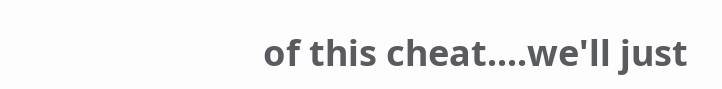of this cheat....we'll just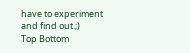have to experiment and find out.;)
Top Bottom